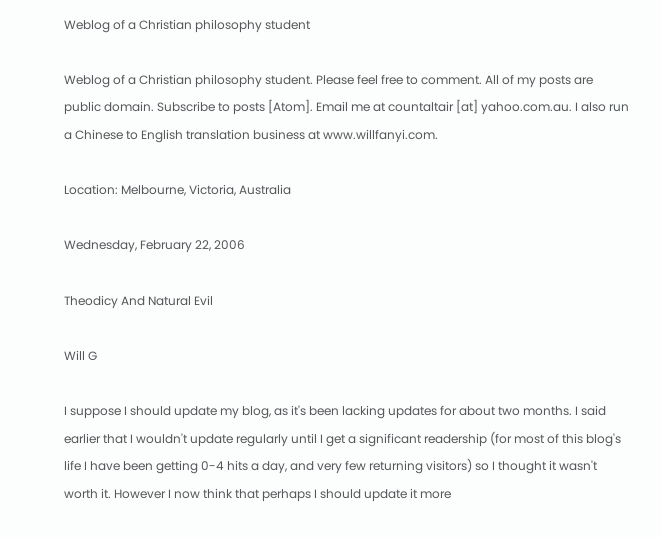Weblog of a Christian philosophy student

Weblog of a Christian philosophy student. Please feel free to comment. All of my posts are public domain. Subscribe to posts [Atom]. Email me at countaltair [at] yahoo.com.au. I also run a Chinese to English translation business at www.willfanyi.com.

Location: Melbourne, Victoria, Australia

Wednesday, February 22, 2006

Theodicy And Natural Evil

Will G

I suppose I should update my blog, as it's been lacking updates for about two months. I said earlier that I wouldn't update regularly until I get a significant readership (for most of this blog's life I have been getting 0-4 hits a day, and very few returning visitors) so I thought it wasn't worth it. However I now think that perhaps I should update it more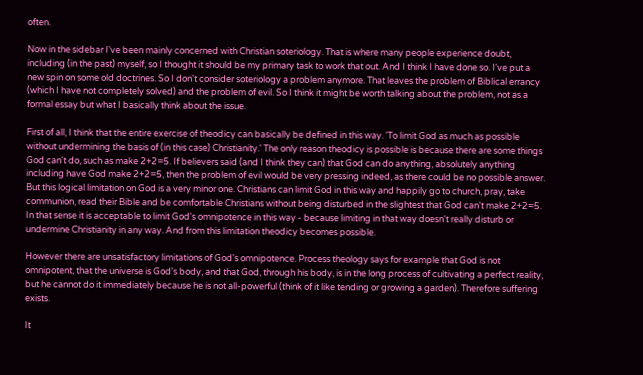often.

Now in the sidebar I've been mainly concerned with Christian soteriology. That is where many people experience doubt, including (in the past) myself, so I thought it should be my primary task to work that out. And I think I have done so. I've put a new spin on some old doctrines. So I don't consider soteriology a problem anymore. That leaves the problem of Biblical errancy (which I have not completely solved) and the problem of evil. So I think it might be worth talking about the problem, not as a formal essay but what I basically think about the issue.

First of all, I think that the entire exercise of theodicy can basically be defined in this way. 'To limit God as much as possible without undermining the basis of (in this case) Christianity.' The only reason theodicy is possible is because there are some things God can't do, such as make 2+2=5. If believers said (and I think they can) that God can do anything, absolutely anything including have God make 2+2=5, then the problem of evil would be very pressing indeed, as there could be no possible answer. But this logical limitation on God is a very minor one. Christians can limit God in this way and happily go to church, pray, take communion, read their Bible and be comfortable Christians without being disturbed in the slightest that God can't make 2+2=5. In that sense it is acceptable to limit God's omnipotence in this way - because limiting in that way doesn't really disturb or undermine Christianity in any way. And from this limitation theodicy becomes possible.

However there are unsatisfactory limitations of God's omnipotence. Process theology says for example that God is not omnipotent, that the universe is God's body, and that God, through his body, is in the long process of cultivating a perfect reality, but he cannot do it immediately because he is not all-powerful (think of it like tending or growing a garden). Therefore suffering exists.

It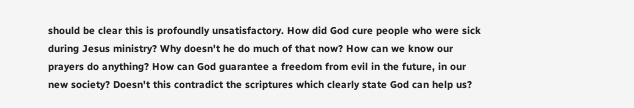should be clear this is profoundly unsatisfactory. How did God cure people who were sick during Jesus ministry? Why doesn't he do much of that now? How can we know our prayers do anything? How can God guarantee a freedom from evil in the future, in our new society? Doesn't this contradict the scriptures which clearly state God can help us?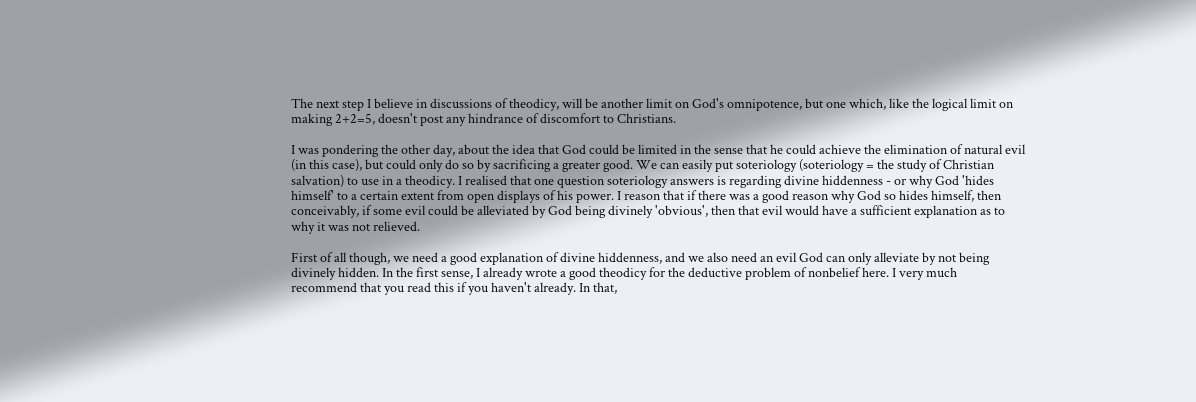The next step I believe in discussions of theodicy, will be another limit on God's omnipotence, but one which, like the logical limit on making 2+2=5, doesn't post any hindrance of discomfort to Christians.

I was pondering the other day, about the idea that God could be limited in the sense that he could achieve the elimination of natural evil (in this case), but could only do so by sacrificing a greater good. We can easily put soteriology (soteriology = the study of Christian salvation) to use in a theodicy. I realised that one question soteriology answers is regarding divine hiddenness - or why God 'hides himself' to a certain extent from open displays of his power. I reason that if there was a good reason why God so hides himself, then conceivably, if some evil could be alleviated by God being divinely 'obvious', then that evil would have a sufficient explanation as to why it was not relieved.

First of all though, we need a good explanation of divine hiddenness, and we also need an evil God can only alleviate by not being divinely hidden. In the first sense, I already wrote a good theodicy for the deductive problem of nonbelief here. I very much recommend that you read this if you haven't already. In that,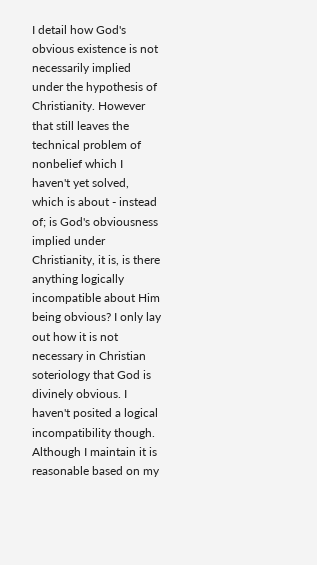I detail how God's obvious existence is not necessarily implied under the hypothesis of Christianity. However that still leaves the technical problem of nonbelief which I haven't yet solved, which is about - instead of; is God's obviousness implied under Christianity, it is, is there anything logically incompatible about Him being obvious? I only lay out how it is not necessary in Christian soteriology that God is divinely obvious. I haven't posited a logical incompatibility though. Although I maintain it is reasonable based on my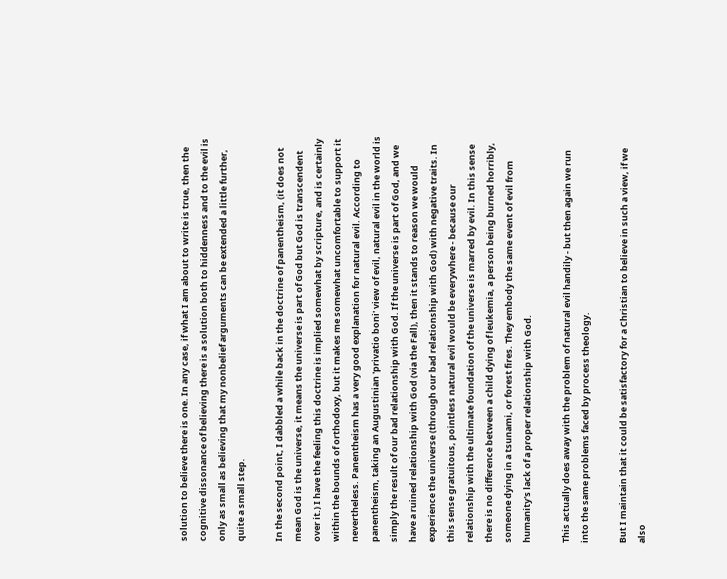solution to believe there is one. In any case, if what I am about to write is true, then the cognitive dissonance of believing there is a solution both to hiddenness and to the evil is only as small as believing that my nonbelief arguments can be extended a little further, quite a small step.

In the second point, I dabbled a while back in the doctrine of panentheism, (it does not mean God is the universe, it means the universe is part of God but God is transcendent over it.) I have the feeling this doctrine is implied somewhat by scripture, and is certainly within the bounds of orthodoxy, but it makes me somewhat uncomfortable to support it nevertheless. Panentheism has a very good explanation for natural evil. According to panentheism, taking an Augustinian 'privatio boni' view of evil, natural evil in the world is simply the result of our bad relationship with God. If the universe is part of God, and we have a ruined relationship with God (via the Fall), then it stands to reason we would experience the universe (through our bad relationship with God) with negative traits. In this sense gratuitous, pointless natural evil would be everywhere - because our relationship with the ultimate foundation of the universe is marred by evil. In this sense there is no difference between a child dying of leukemia, a person being burned horribly, someone dying in a tsunami, or forest fires. They embody the same event of evil from humanity's lack of a proper relationship with God.

This actually does away with the problem of natural evil handily - but then again we run into the same problems faced by process theology.

But I maintain that it could be satisfactory for a Christian to believe in such a view, if we also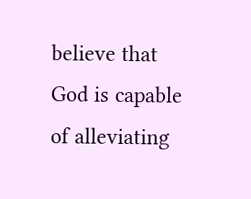believe that God is capable of alleviating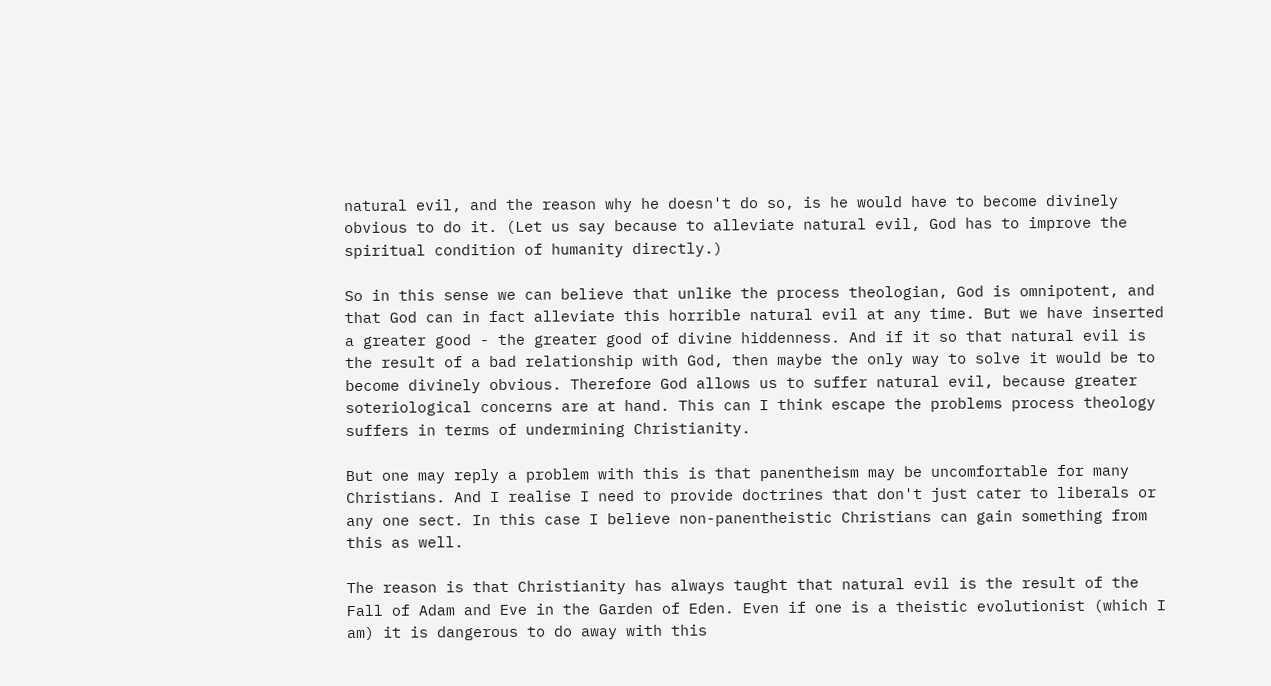natural evil, and the reason why he doesn't do so, is he would have to become divinely obvious to do it. (Let us say because to alleviate natural evil, God has to improve the spiritual condition of humanity directly.)

So in this sense we can believe that unlike the process theologian, God is omnipotent, and that God can in fact alleviate this horrible natural evil at any time. But we have inserted a greater good - the greater good of divine hiddenness. And if it so that natural evil is the result of a bad relationship with God, then maybe the only way to solve it would be to become divinely obvious. Therefore God allows us to suffer natural evil, because greater soteriological concerns are at hand. This can I think escape the problems process theology suffers in terms of undermining Christianity.

But one may reply a problem with this is that panentheism may be uncomfortable for many Christians. And I realise I need to provide doctrines that don't just cater to liberals or any one sect. In this case I believe non-panentheistic Christians can gain something from this as well.

The reason is that Christianity has always taught that natural evil is the result of the Fall of Adam and Eve in the Garden of Eden. Even if one is a theistic evolutionist (which I am) it is dangerous to do away with this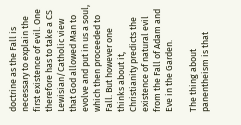doctrine as the Fall is necessary to explain the first existence of evil. One therefore has to take a CS Lewisian/Catholic view that God allowed Man to evolve and put in us a soul, which then proceeded to Fall. But however one thinks about it, Christianity predicts the existence of natural evil from the Fall of Adam and Eve in the Garden.

The thing about panentheism is that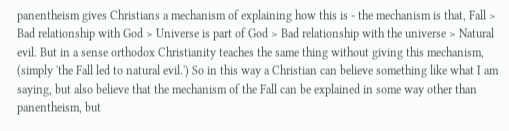panentheism gives Christians a mechanism of explaining how this is - the mechanism is that, Fall > Bad relationship with God > Universe is part of God > Bad relationship with the universe > Natural evil. But in a sense orthodox Christianity teaches the same thing without giving this mechanism, (simply 'the Fall led to natural evil.') So in this way a Christian can believe something like what I am saying, but also believe that the mechanism of the Fall can be explained in some way other than panentheism, but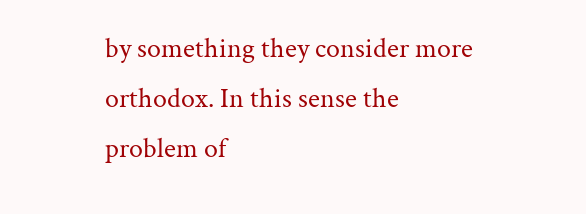by something they consider more orthodox. In this sense the problem of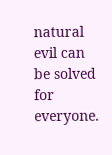natural evil can be solved for everyone.